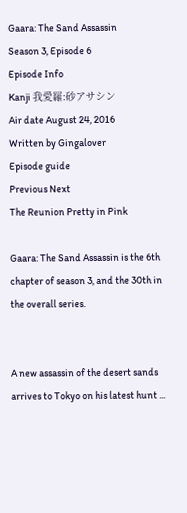Gaara: The Sand Assassin
Season 3, Episode 6
Episode Info
Kanji 我愛羅:砂アサシン
Air date August 24, 2016
Written by Gingalover
Episode guide
Previous Next
The Reunion Pretty in Pink

Gaara: The Sand Assassin is the 6th chapter of season 3, and the 30th in the overall series.


A new assassin of the desert sands arrives to Tokyo on his latest hunt ...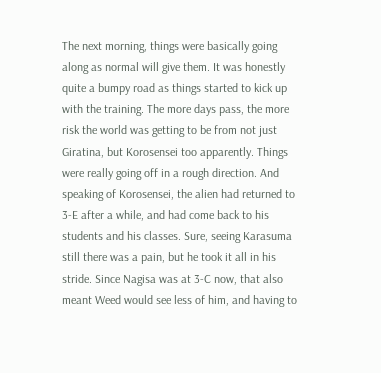The next morning, things were basically going along as normal will give them. It was honestly quite a bumpy road as things started to kick up with the training. The more days pass, the more risk the world was getting to be from not just Giratina, but Korosensei too apparently. Things were really going off in a rough direction. And speaking of Korosensei, the alien had returned to 3-E after a while, and had come back to his students and his classes. Sure, seeing Karasuma still there was a pain, but he took it all in his stride. Since Nagisa was at 3-C now, that also meant Weed would see less of him, and having to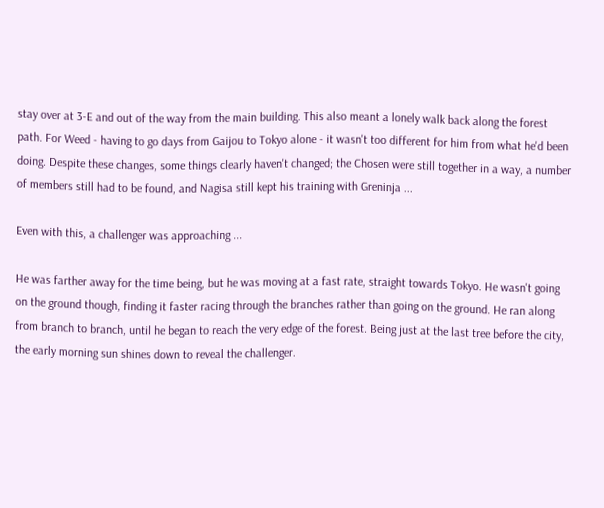stay over at 3-E and out of the way from the main building. This also meant a lonely walk back along the forest path. For Weed - having to go days from Gaijou to Tokyo alone - it wasn't too different for him from what he'd been doing. Despite these changes, some things clearly haven't changed; the Chosen were still together in a way, a number of members still had to be found, and Nagisa still kept his training with Greninja ...

Even with this, a challenger was approaching ...

He was farther away for the time being, but he was moving at a fast rate, straight towards Tokyo. He wasn't going on the ground though, finding it faster racing through the branches rather than going on the ground. He ran along from branch to branch, until he began to reach the very edge of the forest. Being just at the last tree before the city, the early morning sun shines down to reveal the challenger.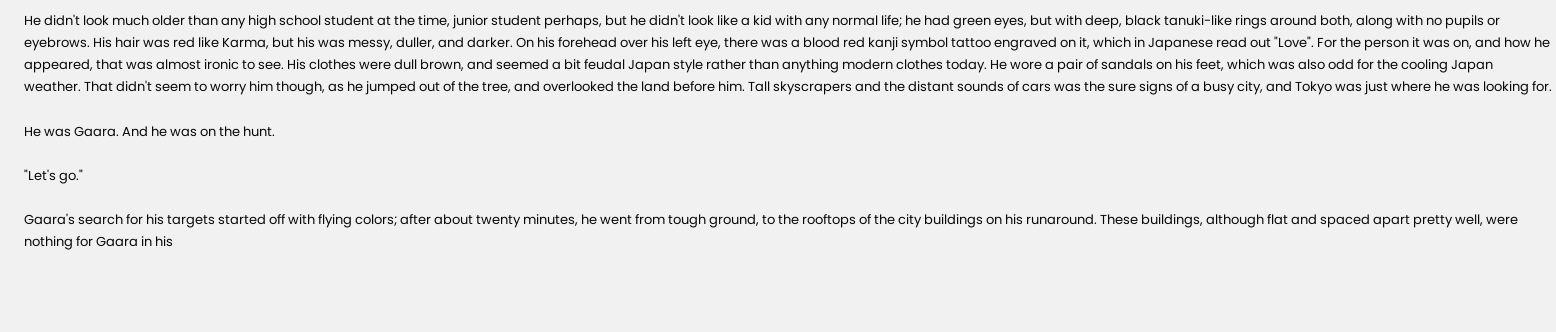He didn't look much older than any high school student at the time, junior student perhaps, but he didn't look like a kid with any normal life; he had green eyes, but with deep, black tanuki-like rings around both, along with no pupils or eyebrows. His hair was red like Karma, but his was messy, duller, and darker. On his forehead over his left eye, there was a blood red kanji symbol tattoo engraved on it, which in Japanese read out "Love". For the person it was on, and how he appeared, that was almost ironic to see. His clothes were dull brown, and seemed a bit feudal Japan style rather than anything modern clothes today. He wore a pair of sandals on his feet, which was also odd for the cooling Japan weather. That didn't seem to worry him though, as he jumped out of the tree, and overlooked the land before him. Tall skyscrapers and the distant sounds of cars was the sure signs of a busy city, and Tokyo was just where he was looking for.

He was Gaara. And he was on the hunt.

"Let's go."

Gaara's search for his targets started off with flying colors; after about twenty minutes, he went from tough ground, to the rooftops of the city buildings on his runaround. These buildings, although flat and spaced apart pretty well, were nothing for Gaara in his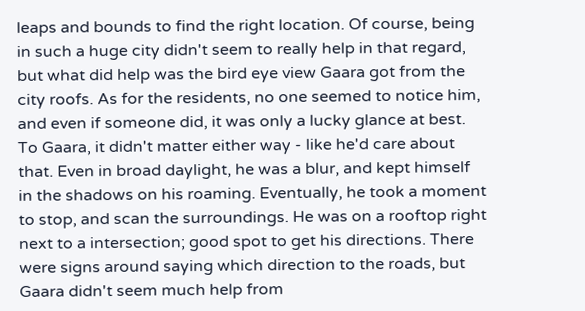leaps and bounds to find the right location. Of course, being in such a huge city didn't seem to really help in that regard, but what did help was the bird eye view Gaara got from the city roofs. As for the residents, no one seemed to notice him, and even if someone did, it was only a lucky glance at best. To Gaara, it didn't matter either way - like he'd care about that. Even in broad daylight, he was a blur, and kept himself in the shadows on his roaming. Eventually, he took a moment to stop, and scan the surroundings. He was on a rooftop right next to a intersection; good spot to get his directions. There were signs around saying which direction to the roads, but Gaara didn't seem much help from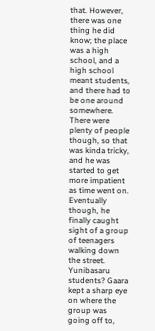that. However, there was one thing he did know; the place was a high school, and a high school meant students, and there had to be one around somewhere. There were plenty of people though, so that was kinda tricky, and he was started to get more impatient as time went on. Eventually though, he finally caught sight of a group of teenagers walking down the street. Yunibasaru students? Gaara kept a sharp eye on where the group was going off to,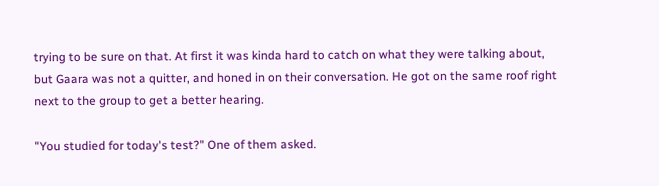trying to be sure on that. At first it was kinda hard to catch on what they were talking about, but Gaara was not a quitter, and honed in on their conversation. He got on the same roof right next to the group to get a better hearing.

"You studied for today's test?" One of them asked.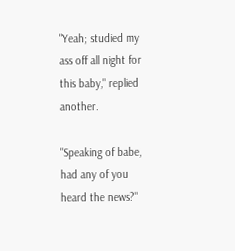"Yeah; studied my ass off all night for this baby," replied another.

"Speaking of babe, had any of you heard the news?"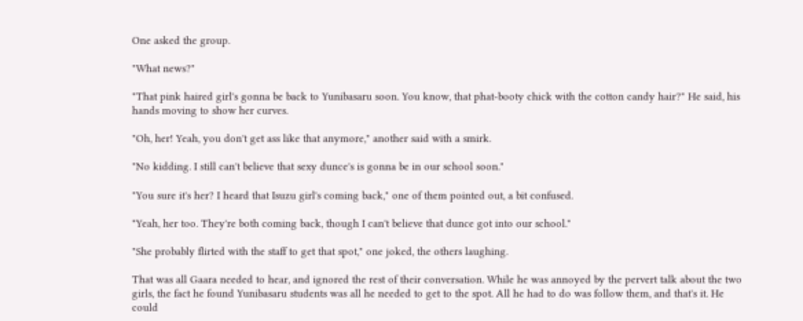One asked the group.

"What news?"

"That pink haired girl's gonna be back to Yunibasaru soon. You know, that phat-booty chick with the cotton candy hair?" He said, his hands moving to show her curves.

"Oh, her! Yeah, you don't get ass like that anymore," another said with a smirk.

"No kidding. I still can't believe that sexy dunce's is gonna be in our school soon."

"You sure it's her? I heard that Isuzu girl's coming back," one of them pointed out, a bit confused.

"Yeah, her too. They're both coming back, though I can't believe that dunce got into our school."

"She probably flirted with the staff to get that spot," one joked, the others laughing.

That was all Gaara needed to hear, and ignored the rest of their conversation. While he was annoyed by the pervert talk about the two girls, the fact he found Yunibasaru students was all he needed to get to the spot. All he had to do was follow them, and that's it. He could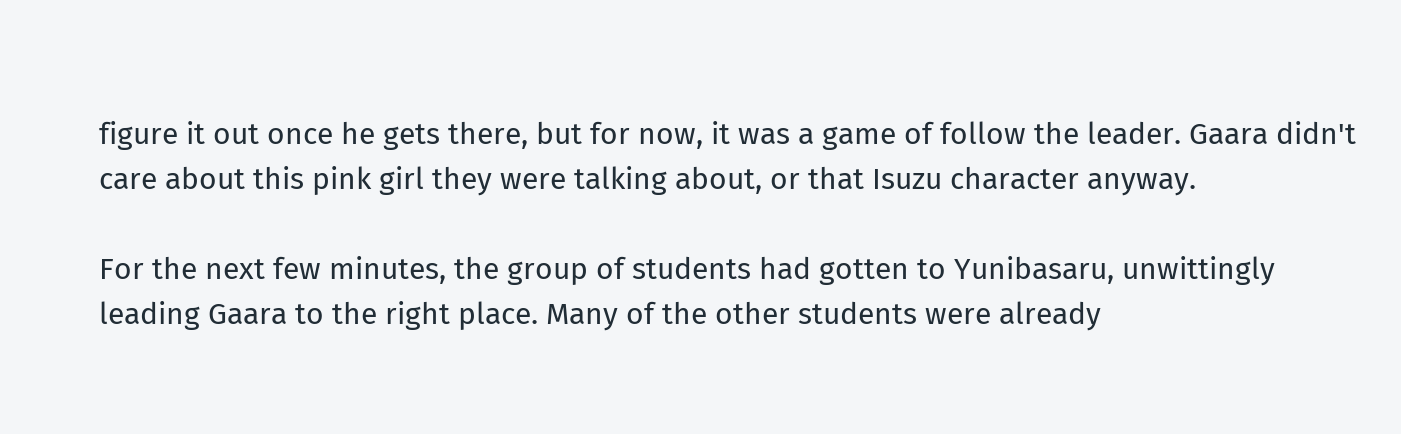figure it out once he gets there, but for now, it was a game of follow the leader. Gaara didn't care about this pink girl they were talking about, or that Isuzu character anyway.

For the next few minutes, the group of students had gotten to Yunibasaru, unwittingly leading Gaara to the right place. Many of the other students were already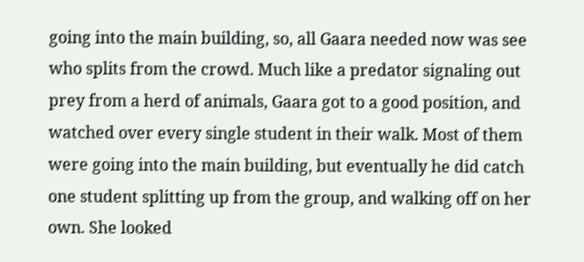going into the main building, so, all Gaara needed now was see who splits from the crowd. Much like a predator signaling out prey from a herd of animals, Gaara got to a good position, and watched over every single student in their walk. Most of them were going into the main building, but eventually he did catch one student splitting up from the group, and walking off on her own. She looked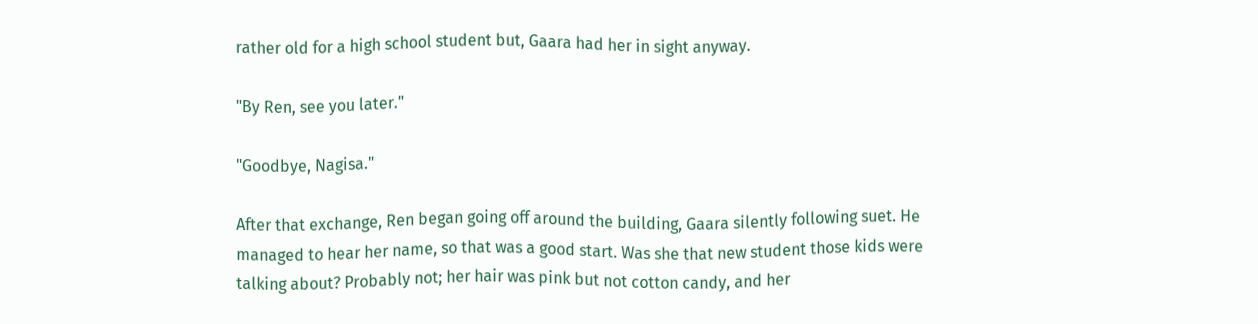rather old for a high school student but, Gaara had her in sight anyway.

"By Ren, see you later."

"Goodbye, Nagisa."

After that exchange, Ren began going off around the building, Gaara silently following suet. He managed to hear her name, so that was a good start. Was she that new student those kids were talking about? Probably not; her hair was pink but not cotton candy, and her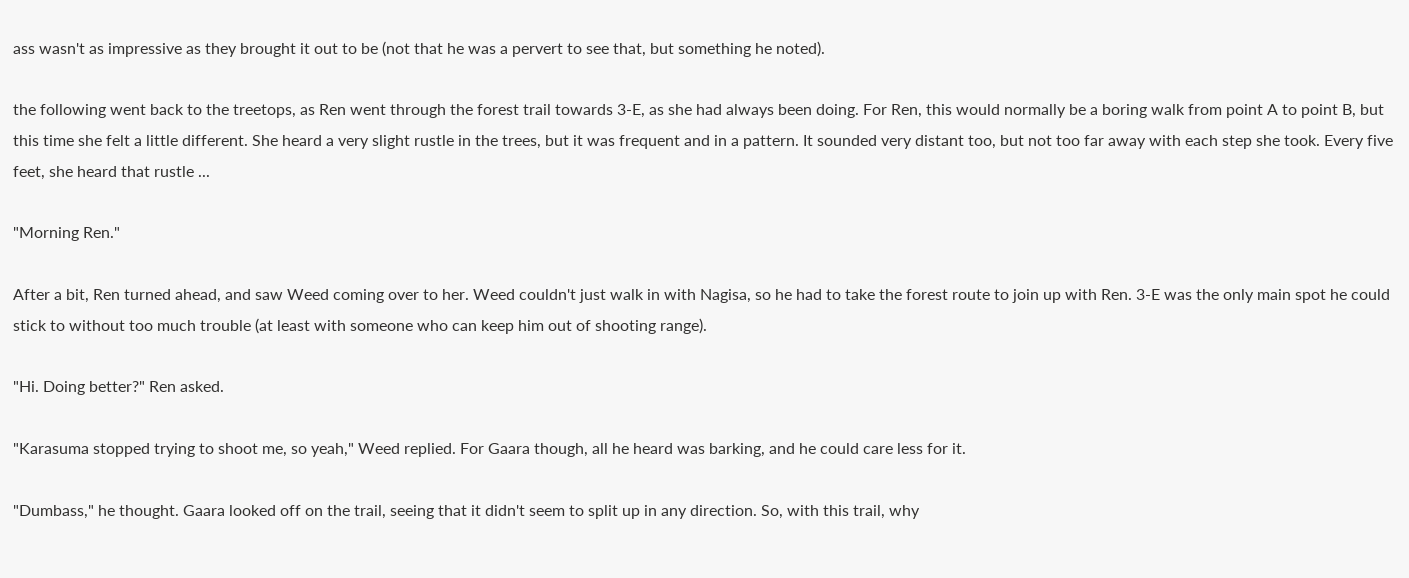ass wasn't as impressive as they brought it out to be (not that he was a pervert to see that, but something he noted).

the following went back to the treetops, as Ren went through the forest trail towards 3-E, as she had always been doing. For Ren, this would normally be a boring walk from point A to point B, but this time she felt a little different. She heard a very slight rustle in the trees, but it was frequent and in a pattern. It sounded very distant too, but not too far away with each step she took. Every five feet, she heard that rustle ...

"Morning Ren."

After a bit, Ren turned ahead, and saw Weed coming over to her. Weed couldn't just walk in with Nagisa, so he had to take the forest route to join up with Ren. 3-E was the only main spot he could stick to without too much trouble (at least with someone who can keep him out of shooting range).

"Hi. Doing better?" Ren asked.

"Karasuma stopped trying to shoot me, so yeah," Weed replied. For Gaara though, all he heard was barking, and he could care less for it.

"Dumbass," he thought. Gaara looked off on the trail, seeing that it didn't seem to split up in any direction. So, with this trail, why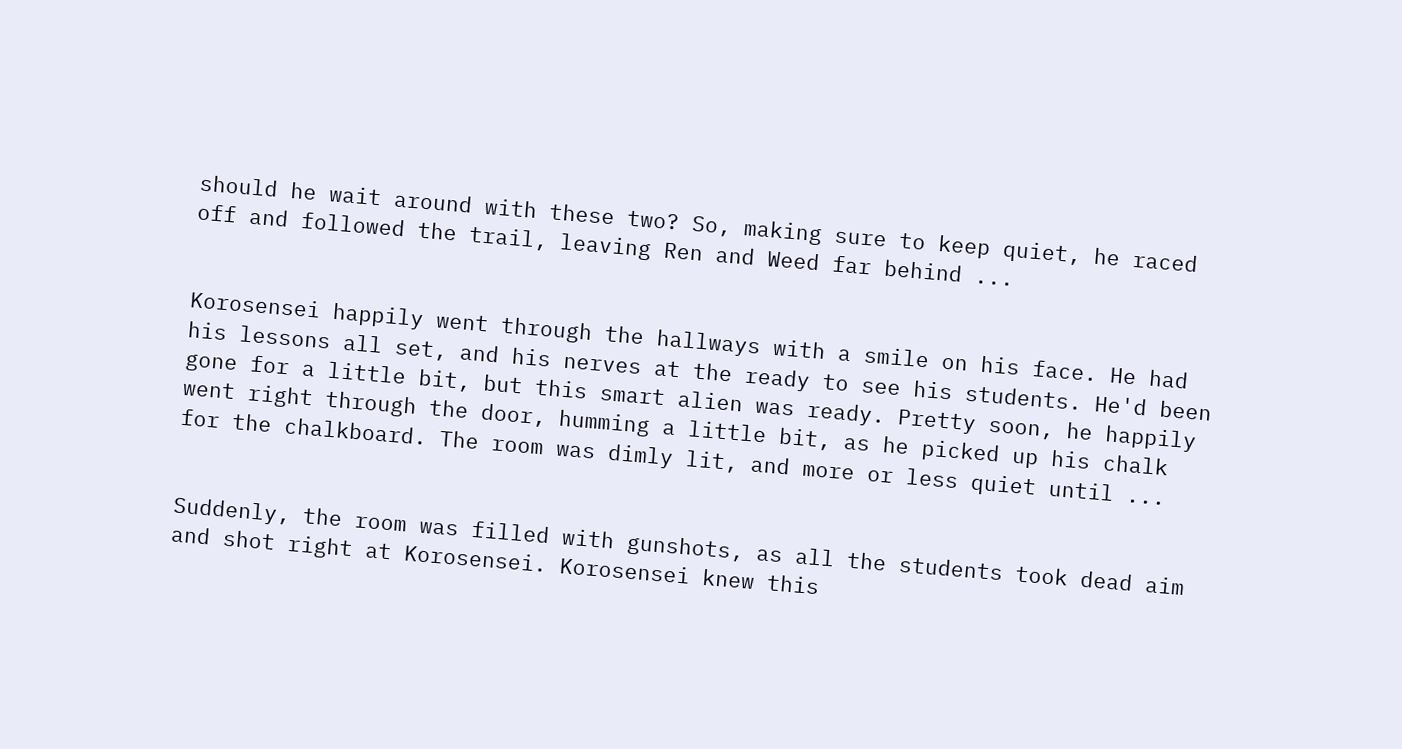should he wait around with these two? So, making sure to keep quiet, he raced off and followed the trail, leaving Ren and Weed far behind ...


Korosensei happily went through the hallways with a smile on his face. He had his lessons all set, and his nerves at the ready to see his students. He'd been gone for a little bit, but this smart alien was ready. Pretty soon, he happily went right through the door, humming a little bit, as he picked up his chalk for the chalkboard. The room was dimly lit, and more or less quiet until ...


Suddenly, the room was filled with gunshots, as all the students took dead aim and shot right at Korosensei. Korosensei knew this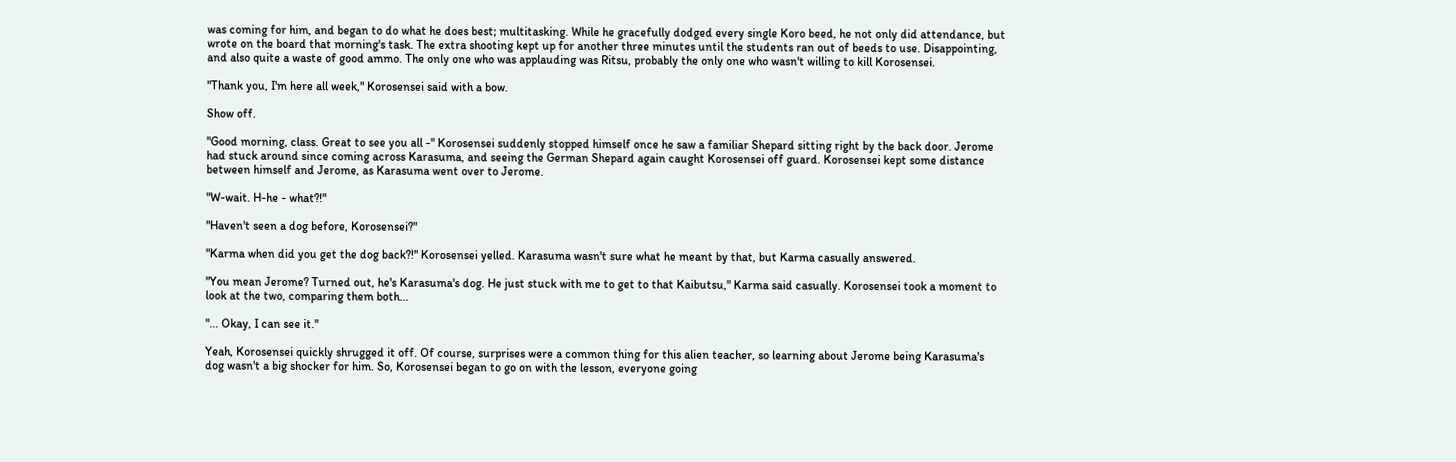was coming for him, and began to do what he does best; multitasking. While he gracefully dodged every single Koro beed, he not only did attendance, but wrote on the board that morning's task. The extra shooting kept up for another three minutes until the students ran out of beeds to use. Disappointing, and also quite a waste of good ammo. The only one who was applauding was Ritsu, probably the only one who wasn't willing to kill Korosensei.

"Thank you, I'm here all week," Korosensei said with a bow.

Show off.

"Good morning, class. Great to see you all -" Korosensei suddenly stopped himself once he saw a familiar Shepard sitting right by the back door. Jerome had stuck around since coming across Karasuma, and seeing the German Shepard again caught Korosensei off guard. Korosensei kept some distance between himself and Jerome, as Karasuma went over to Jerome.

"W-wait. H-he - what?!"

"Haven't seen a dog before, Korosensei?"

"Karma when did you get the dog back?!" Korosensei yelled. Karasuma wasn't sure what he meant by that, but Karma casually answered.

"You mean Jerome? Turned out, he's Karasuma's dog. He just stuck with me to get to that Kaibutsu," Karma said casually. Korosensei took a moment to look at the two, comparing them both...

"... Okay, I can see it."

Yeah, Korosensei quickly shrugged it off. Of course, surprises were a common thing for this alien teacher, so learning about Jerome being Karasuma's dog wasn't a big shocker for him. So, Korosensei began to go on with the lesson, everyone going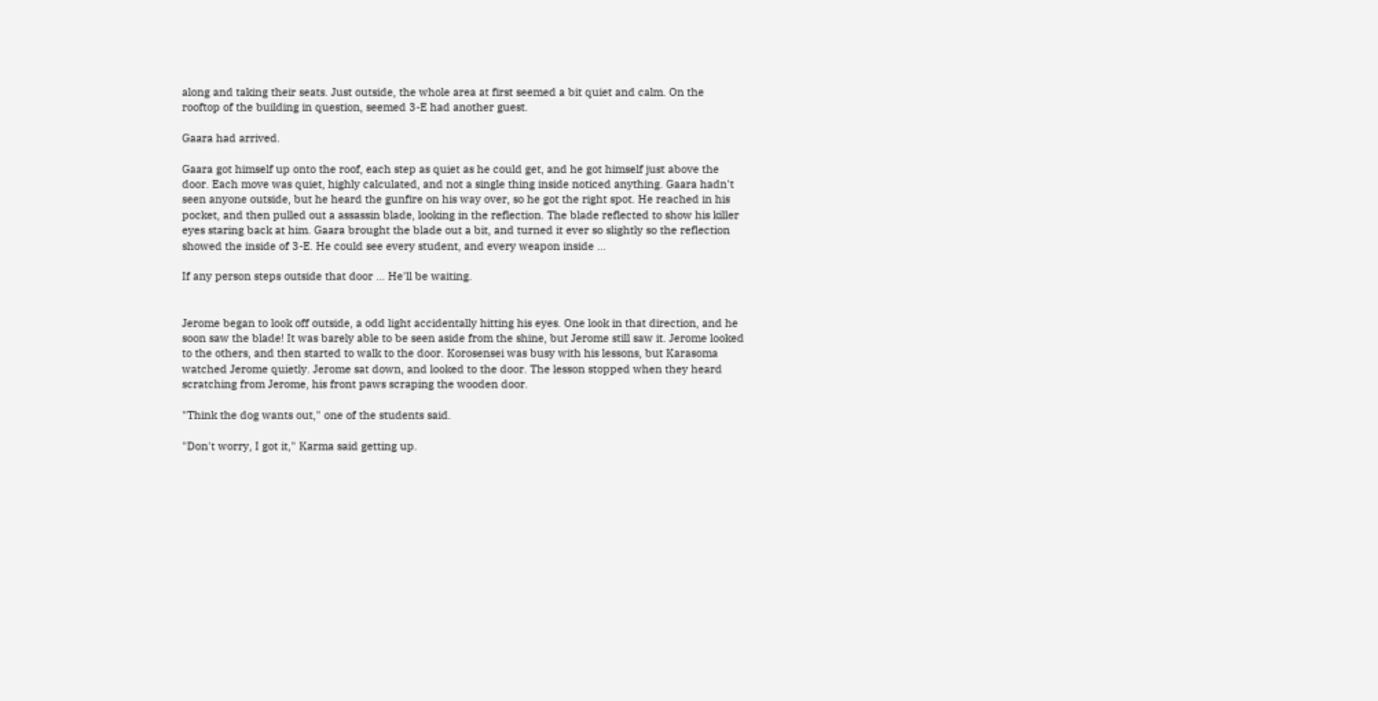along and taking their seats. Just outside, the whole area at first seemed a bit quiet and calm. On the rooftop of the building in question, seemed 3-E had another guest.

Gaara had arrived.

Gaara got himself up onto the roof, each step as quiet as he could get, and he got himself just above the door. Each move was quiet, highly calculated, and not a single thing inside noticed anything. Gaara hadn't seen anyone outside, but he heard the gunfire on his way over, so he got the right spot. He reached in his pocket, and then pulled out a assassin blade, looking in the reflection. The blade reflected to show his killer eyes staring back at him. Gaara brought the blade out a bit, and turned it ever so slightly so the reflection showed the inside of 3-E. He could see every student, and every weapon inside ...

If any person steps outside that door ... He'll be waiting.


Jerome began to look off outside, a odd light accidentally hitting his eyes. One look in that direction, and he soon saw the blade! It was barely able to be seen aside from the shine, but Jerome still saw it. Jerome looked to the others, and then started to walk to the door. Korosensei was busy with his lessons, but Karasoma watched Jerome quietly. Jerome sat down, and looked to the door. The lesson stopped when they heard scratching from Jerome, his front paws scraping the wooden door.

"Think the dog wants out," one of the students said.

"Don't worry, I got it," Karma said getting up.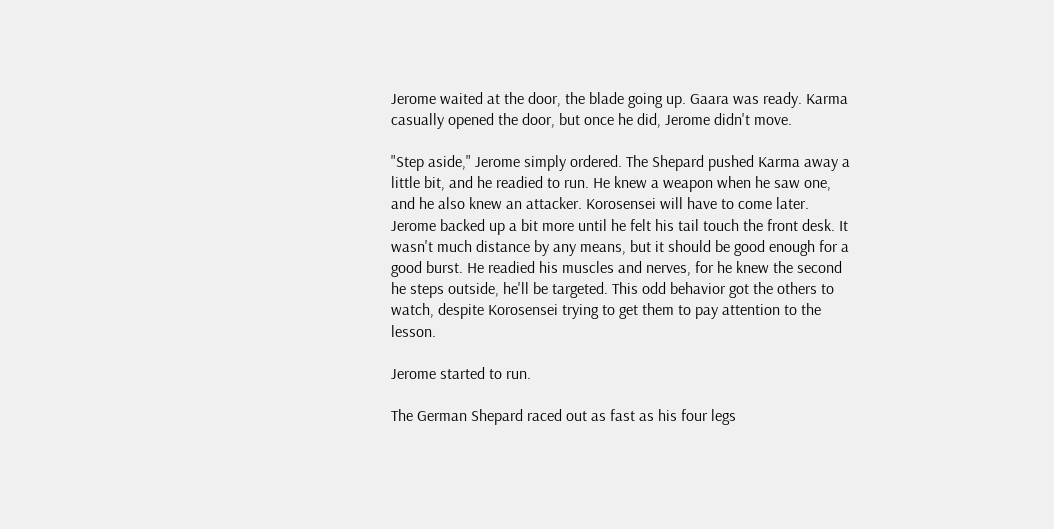Jerome waited at the door, the blade going up. Gaara was ready. Karma casually opened the door, but once he did, Jerome didn't move.

"Step aside," Jerome simply ordered. The Shepard pushed Karma away a little bit, and he readied to run. He knew a weapon when he saw one, and he also knew an attacker. Korosensei will have to come later. Jerome backed up a bit more until he felt his tail touch the front desk. It wasn't much distance by any means, but it should be good enough for a good burst. He readied his muscles and nerves, for he knew the second he steps outside, he'll be targeted. This odd behavior got the others to watch, despite Korosensei trying to get them to pay attention to the lesson.

Jerome started to run.

The German Shepard raced out as fast as his four legs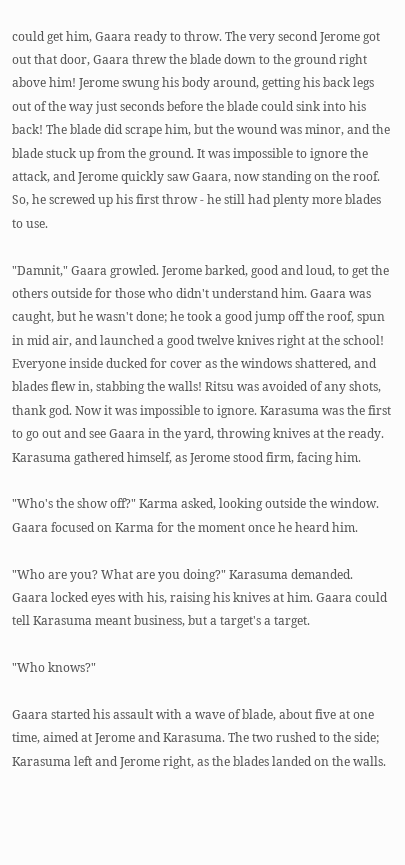could get him, Gaara ready to throw. The very second Jerome got out that door, Gaara threw the blade down to the ground right above him! Jerome swung his body around, getting his back legs out of the way just seconds before the blade could sink into his back! The blade did scrape him, but the wound was minor, and the blade stuck up from the ground. It was impossible to ignore the attack, and Jerome quickly saw Gaara, now standing on the roof. So, he screwed up his first throw - he still had plenty more blades to use.

"Damnit," Gaara growled. Jerome barked, good and loud, to get the others outside for those who didn't understand him. Gaara was caught, but he wasn't done; he took a good jump off the roof, spun in mid air, and launched a good twelve knives right at the school! Everyone inside ducked for cover as the windows shattered, and blades flew in, stabbing the walls! Ritsu was avoided of any shots, thank god. Now it was impossible to ignore. Karasuma was the first to go out and see Gaara in the yard, throwing knives at the ready. Karasuma gathered himself, as Jerome stood firm, facing him.

"Who's the show off?" Karma asked, looking outside the window. Gaara focused on Karma for the moment once he heard him.

"Who are you? What are you doing?" Karasuma demanded. Gaara locked eyes with his, raising his knives at him. Gaara could tell Karasuma meant business, but a target's a target.

"Who knows?"

Gaara started his assault with a wave of blade, about five at one time, aimed at Jerome and Karasuma. The two rushed to the side; Karasuma left and Jerome right, as the blades landed on the walls.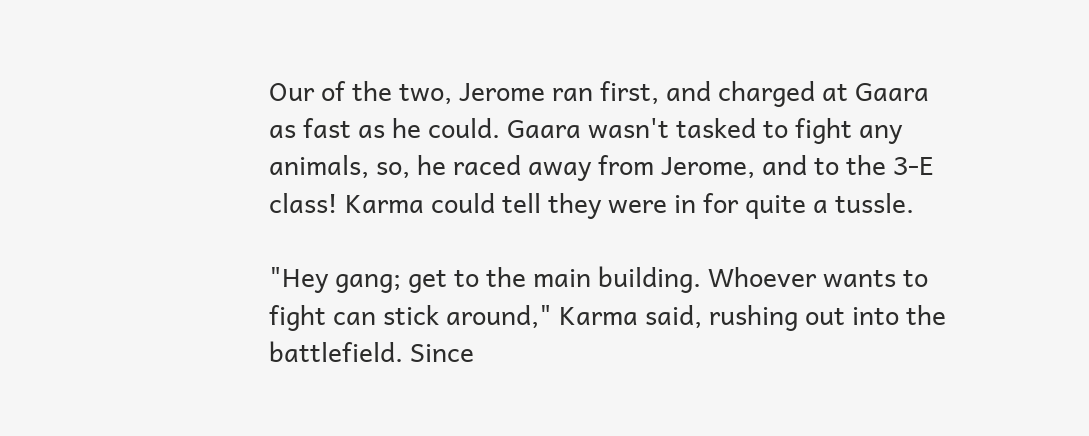Our of the two, Jerome ran first, and charged at Gaara as fast as he could. Gaara wasn't tasked to fight any animals, so, he raced away from Jerome, and to the 3-E class! Karma could tell they were in for quite a tussle.

"Hey gang; get to the main building. Whoever wants to fight can stick around," Karma said, rushing out into the battlefield. Since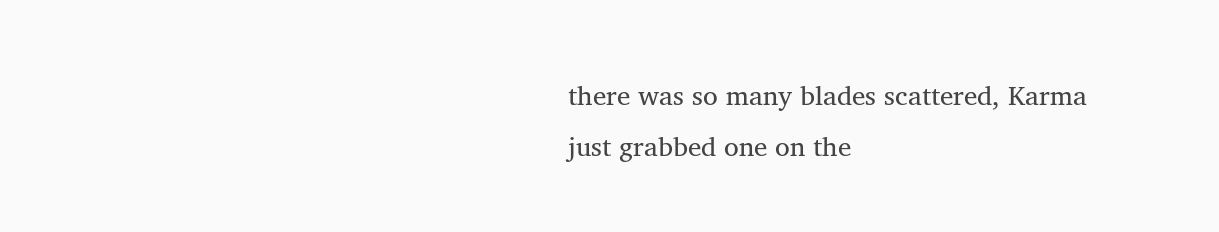there was so many blades scattered, Karma just grabbed one on the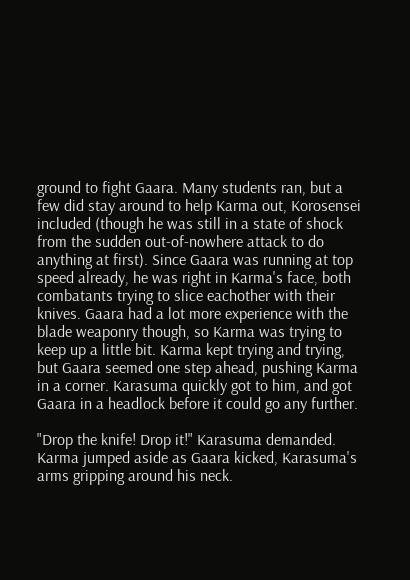ground to fight Gaara. Many students ran, but a few did stay around to help Karma out, Korosensei included (though he was still in a state of shock from the sudden out-of-nowhere attack to do anything at first). Since Gaara was running at top speed already, he was right in Karma's face, both combatants trying to slice eachother with their knives. Gaara had a lot more experience with the blade weaponry though, so Karma was trying to keep up a little bit. Karma kept trying and trying, but Gaara seemed one step ahead, pushing Karma in a corner. Karasuma quickly got to him, and got Gaara in a headlock before it could go any further.

"Drop the knife! Drop it!" Karasuma demanded. Karma jumped aside as Gaara kicked, Karasuma's arms gripping around his neck.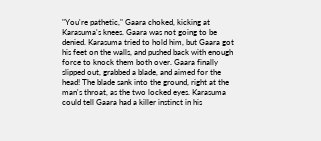"You're pathetic," Gaara choked, kicking at Karasuma's knees. Gaara was not going to be denied. Karasuma tried to hold him, but Gaara got his feet on the walls, and pushed back with enough force to knock them both over. Gaara finally slipped out, grabbed a blade, and aimed for the head! The blade sank into the ground, right at the man's throat, as the two locked eyes. Karasuma could tell Gaara had a killer instinct in his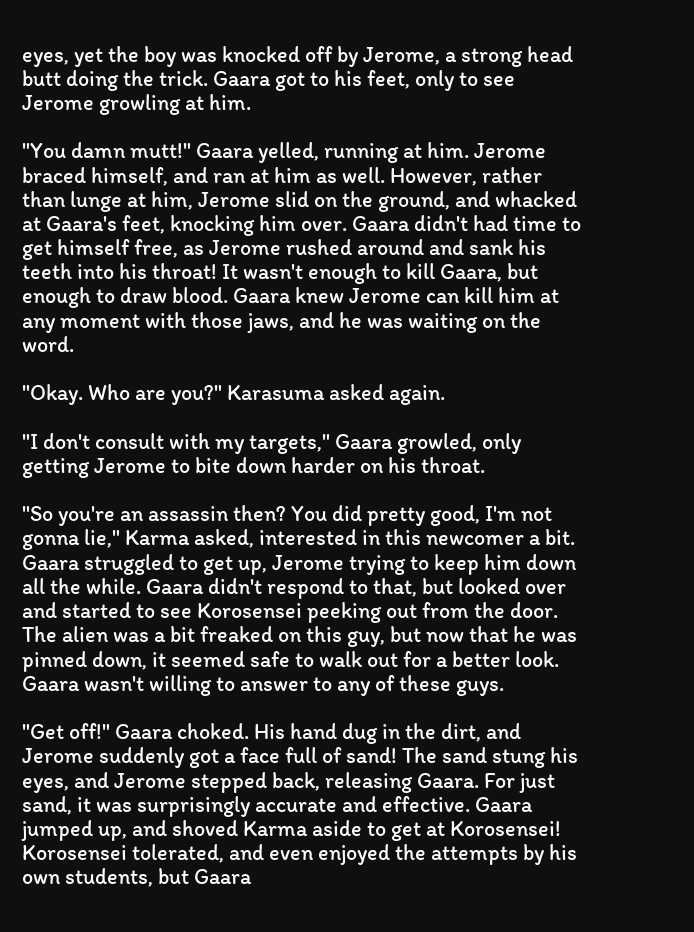eyes, yet the boy was knocked off by Jerome, a strong head butt doing the trick. Gaara got to his feet, only to see Jerome growling at him.

"You damn mutt!" Gaara yelled, running at him. Jerome braced himself, and ran at him as well. However, rather than lunge at him, Jerome slid on the ground, and whacked at Gaara's feet, knocking him over. Gaara didn't had time to get himself free, as Jerome rushed around and sank his teeth into his throat! It wasn't enough to kill Gaara, but enough to draw blood. Gaara knew Jerome can kill him at any moment with those jaws, and he was waiting on the word.

"Okay. Who are you?" Karasuma asked again.

"I don't consult with my targets," Gaara growled, only getting Jerome to bite down harder on his throat.

"So you're an assassin then? You did pretty good, I'm not gonna lie," Karma asked, interested in this newcomer a bit. Gaara struggled to get up, Jerome trying to keep him down all the while. Gaara didn't respond to that, but looked over and started to see Korosensei peeking out from the door. The alien was a bit freaked on this guy, but now that he was pinned down, it seemed safe to walk out for a better look. Gaara wasn't willing to answer to any of these guys.

"Get off!" Gaara choked. His hand dug in the dirt, and Jerome suddenly got a face full of sand! The sand stung his eyes, and Jerome stepped back, releasing Gaara. For just sand, it was surprisingly accurate and effective. Gaara jumped up, and shoved Karma aside to get at Korosensei! Korosensei tolerated, and even enjoyed the attempts by his own students, but Gaara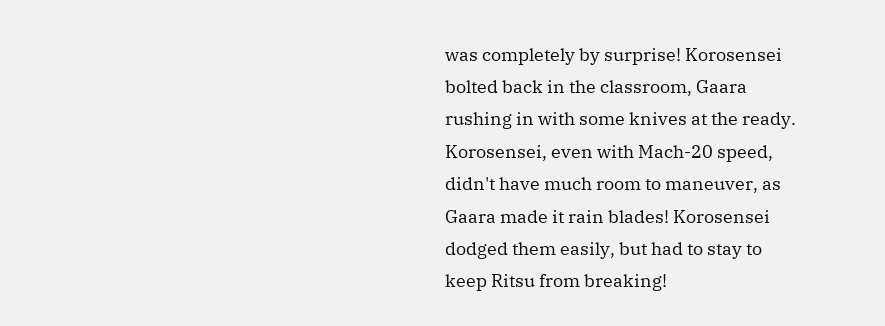was completely by surprise! Korosensei bolted back in the classroom, Gaara rushing in with some knives at the ready. Korosensei, even with Mach-20 speed, didn't have much room to maneuver, as Gaara made it rain blades! Korosensei dodged them easily, but had to stay to keep Ritsu from breaking!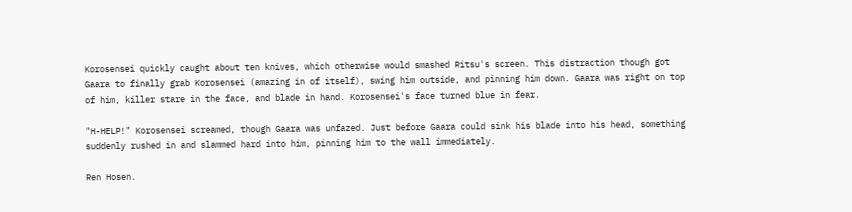Korosensei quickly caught about ten knives, which otherwise would smashed Ritsu's screen. This distraction though got Gaara to finally grab Korosensei (amazing in of itself), swing him outside, and pinning him down. Gaara was right on top of him, killer stare in the face, and blade in hand. Korosensei's face turned blue in fear.

"H-HELP!" Korosensei screamed, though Gaara was unfazed. Just before Gaara could sink his blade into his head, something suddenly rushed in and slammed hard into him, pinning him to the wall immediately.

Ren Hosen.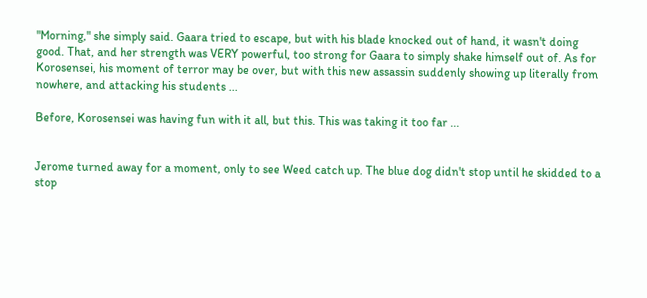"Morning," she simply said. Gaara tried to escape, but with his blade knocked out of hand, it wasn't doing good. That, and her strength was VERY powerful, too strong for Gaara to simply shake himself out of. As for Korosensei, his moment of terror may be over, but with this new assassin suddenly showing up literally from nowhere, and attacking his students ...

Before, Korosensei was having fun with it all, but this. This was taking it too far ...


Jerome turned away for a moment, only to see Weed catch up. The blue dog didn't stop until he skidded to a stop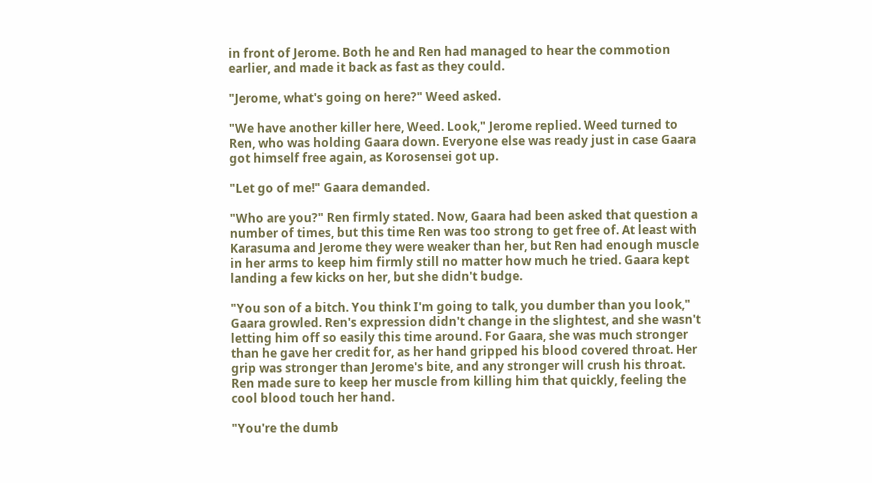in front of Jerome. Both he and Ren had managed to hear the commotion earlier, and made it back as fast as they could.

"Jerome, what's going on here?" Weed asked.

"We have another killer here, Weed. Look," Jerome replied. Weed turned to Ren, who was holding Gaara down. Everyone else was ready just in case Gaara got himself free again, as Korosensei got up.

"Let go of me!" Gaara demanded.

"Who are you?" Ren firmly stated. Now, Gaara had been asked that question a number of times, but this time Ren was too strong to get free of. At least with Karasuma and Jerome they were weaker than her, but Ren had enough muscle in her arms to keep him firmly still no matter how much he tried. Gaara kept landing a few kicks on her, but she didn't budge.

"You son of a bitch. You think I'm going to talk, you dumber than you look," Gaara growled. Ren's expression didn't change in the slightest, and she wasn't letting him off so easily this time around. For Gaara, she was much stronger than he gave her credit for, as her hand gripped his blood covered throat. Her grip was stronger than Jerome's bite, and any stronger will crush his throat. Ren made sure to keep her muscle from killing him that quickly, feeling the cool blood touch her hand.

"You're the dumb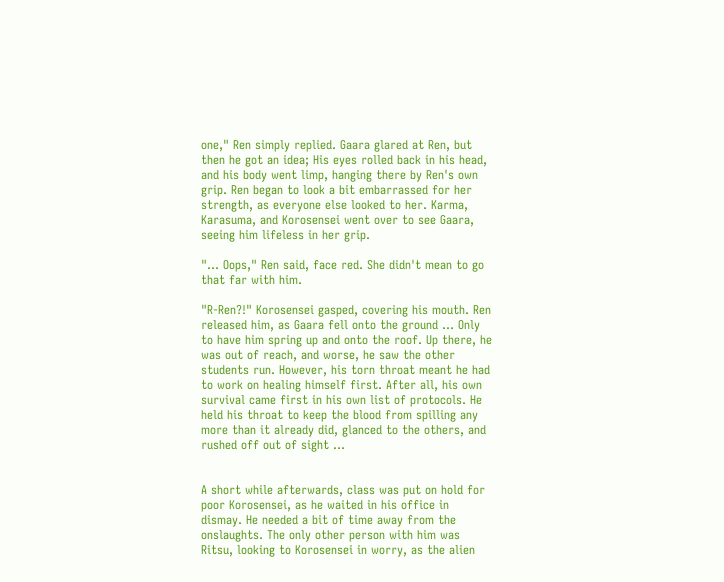one," Ren simply replied. Gaara glared at Ren, but then he got an idea; His eyes rolled back in his head, and his body went limp, hanging there by Ren's own grip. Ren began to look a bit embarrassed for her strength, as everyone else looked to her. Karma, Karasuma, and Korosensei went over to see Gaara, seeing him lifeless in her grip.

"... Oops," Ren said, face red. She didn't mean to go that far with him.

"R-Ren?!" Korosensei gasped, covering his mouth. Ren released him, as Gaara fell onto the ground ... Only to have him spring up and onto the roof. Up there, he was out of reach, and worse, he saw the other students run. However, his torn throat meant he had to work on healing himself first. After all, his own survival came first in his own list of protocols. He held his throat to keep the blood from spilling any more than it already did, glanced to the others, and rushed off out of sight ...


A short while afterwards, class was put on hold for poor Korosensei, as he waited in his office in dismay. He needed a bit of time away from the onslaughts. The only other person with him was Ritsu, looking to Korosensei in worry, as the alien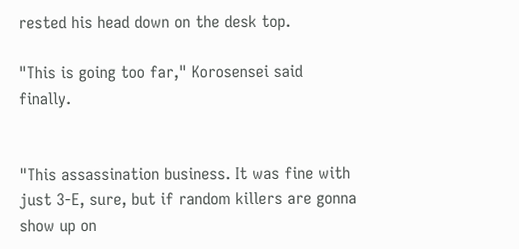rested his head down on the desk top.

"This is going too far," Korosensei said finally.


"This assassination business. It was fine with just 3-E, sure, but if random killers are gonna show up on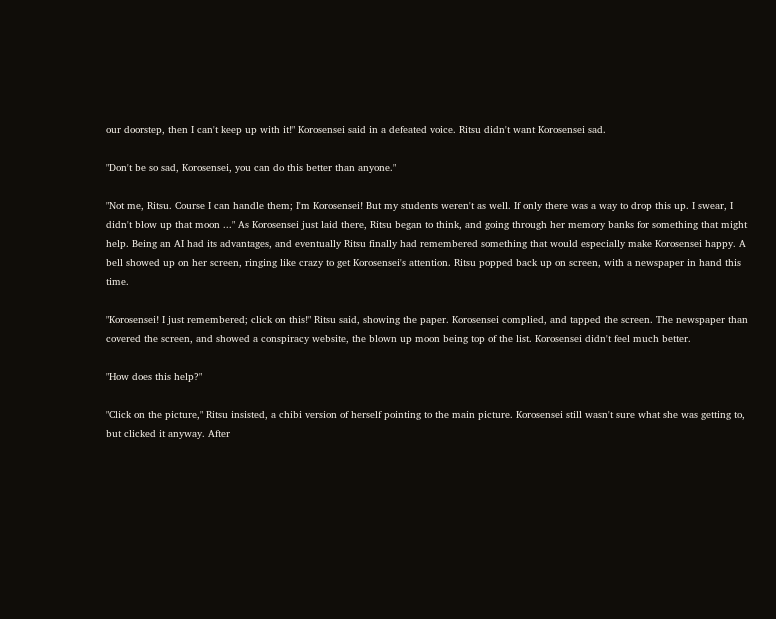our doorstep, then I can't keep up with it!" Korosensei said in a defeated voice. Ritsu didn't want Korosensei sad.

"Don't be so sad, Korosensei, you can do this better than anyone."

"Not me, Ritsu. Course I can handle them; I'm Korosensei! But my students weren't as well. If only there was a way to drop this up. I swear, I didn't blow up that moon ..." As Korosensei just laid there, Ritsu began to think, and going through her memory banks for something that might help. Being an AI had its advantages, and eventually Ritsu finally had remembered something that would especially make Korosensei happy. A bell showed up on her screen, ringing like crazy to get Korosensei's attention. Ritsu popped back up on screen, with a newspaper in hand this time.

"Korosensei! I just remembered; click on this!" Ritsu said, showing the paper. Korosensei complied, and tapped the screen. The newspaper than covered the screen, and showed a conspiracy website, the blown up moon being top of the list. Korosensei didn't feel much better.

"How does this help?"

"Click on the picture," Ritsu insisted, a chibi version of herself pointing to the main picture. Korosensei still wasn't sure what she was getting to, but clicked it anyway. After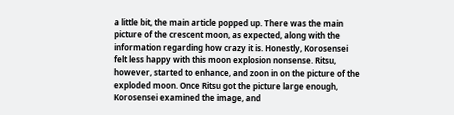a little bit, the main article popped up. There was the main picture of the crescent moon, as expected, along with the information regarding how crazy it is. Honestly, Korosensei felt less happy with this moon explosion nonsense. Ritsu, however, started to enhance, and zoon in on the picture of the exploded moon. Once Ritsu got the picture large enough, Korosensei examined the image, and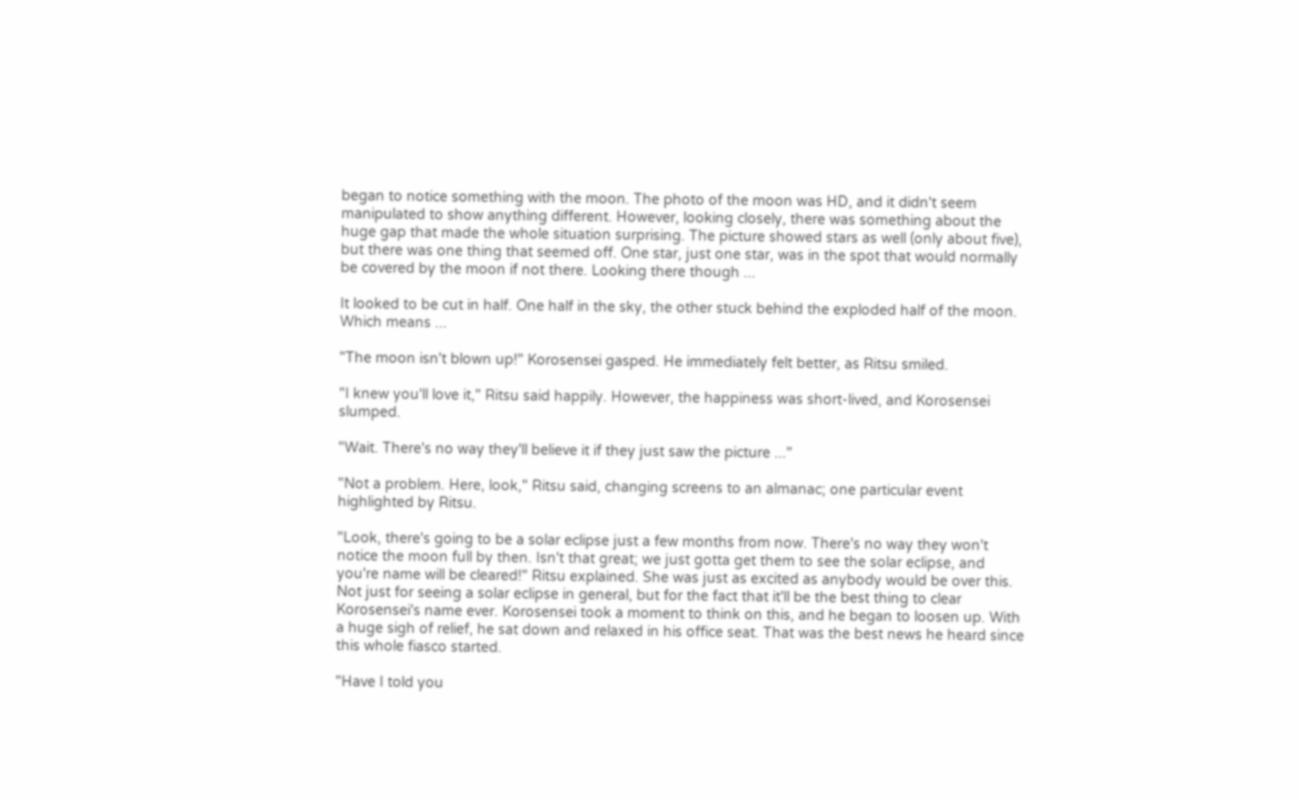began to notice something with the moon. The photo of the moon was HD, and it didn't seem manipulated to show anything different. However, looking closely, there was something about the huge gap that made the whole situation surprising. The picture showed stars as well (only about five), but there was one thing that seemed off. One star, just one star, was in the spot that would normally be covered by the moon if not there. Looking there though ...

It looked to be cut in half. One half in the sky, the other stuck behind the exploded half of the moon. Which means ...

"The moon isn't blown up!" Korosensei gasped. He immediately felt better, as Ritsu smiled.

"I knew you'll love it," Ritsu said happily. However, the happiness was short-lived, and Korosensei slumped.

"Wait. There's no way they'll believe it if they just saw the picture ..."

"Not a problem. Here, look," Ritsu said, changing screens to an almanac; one particular event highlighted by Ritsu.

"Look, there's going to be a solar eclipse just a few months from now. There's no way they won't notice the moon full by then. Isn't that great; we just gotta get them to see the solar eclipse, and you're name will be cleared!" Ritsu explained. She was just as excited as anybody would be over this. Not just for seeing a solar eclipse in general, but for the fact that it'll be the best thing to clear Korosensei's name ever. Korosensei took a moment to think on this, and he began to loosen up. With a huge sigh of relief, he sat down and relaxed in his office seat. That was the best news he heard since this whole fiasco started.

"Have I told you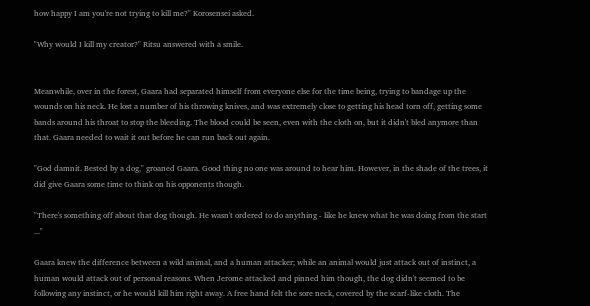how happy I am you're not trying to kill me?" Korosensei asked.

"Why would I kill my creator?" Ritsu answered with a smile.


Meanwhile, over in the forest, Gaara had separated himself from everyone else for the time being, trying to bandage up the wounds on his neck. He lost a number of his throwing knives, and was extremely close to getting his head torn off, getting some bands around his throat to stop the bleeding. The blood could be seen, even with the cloth on, but it didn't bled anymore than that. Gaara needed to wait it out before he can run back out again.

"God damnit. Bested by a dog," groaned Gaara. Good thing no one was around to hear him. However, in the shade of the trees, it did give Gaara some time to think on his opponents though.

"There's something off about that dog though. He wasn't ordered to do anything - like he knew what he was doing from the start ..."

Gaara knew the difference between a wild animal, and a human attacker; while an animal would just attack out of instinct, a human would attack out of personal reasons. When Jerome attacked and pinned him though, the dog didn't seemed to be following any instinct, or he would kill him right away. A free hand felt the sore neck, covered by the scarf-like cloth. The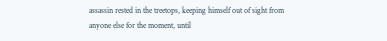assassin rested in the treetops, keeping himself out of sight from anyone else for the moment, until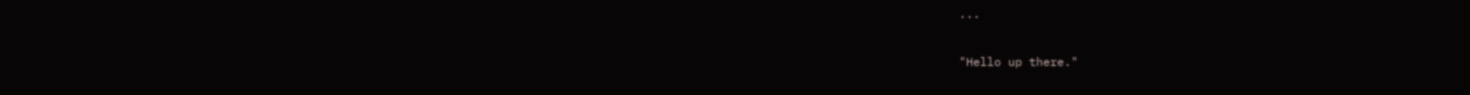...

"Hello up there."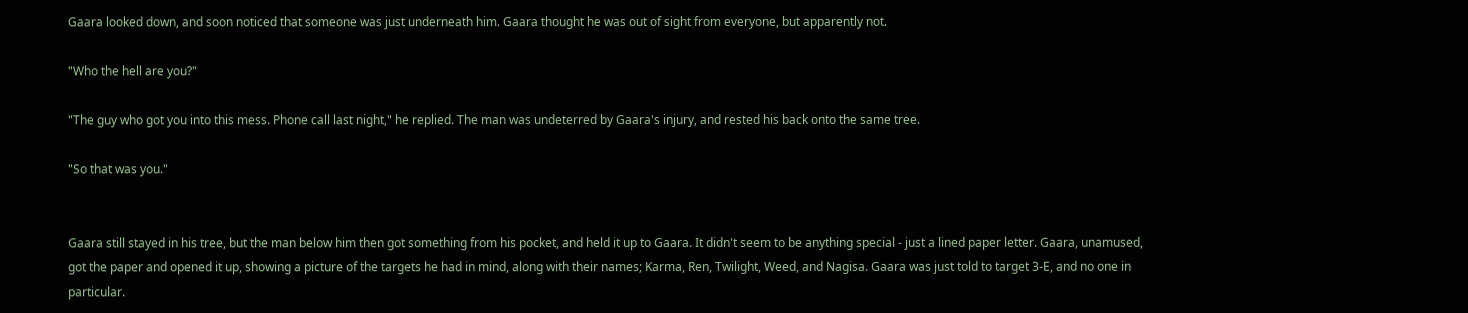Gaara looked down, and soon noticed that someone was just underneath him. Gaara thought he was out of sight from everyone, but apparently not.

"Who the hell are you?"

"The guy who got you into this mess. Phone call last night," he replied. The man was undeterred by Gaara's injury, and rested his back onto the same tree.

"So that was you."


Gaara still stayed in his tree, but the man below him then got something from his pocket, and held it up to Gaara. It didn't seem to be anything special - just a lined paper letter. Gaara, unamused, got the paper and opened it up, showing a picture of the targets he had in mind, along with their names; Karma, Ren, Twilight, Weed, and Nagisa. Gaara was just told to target 3-E, and no one in particular.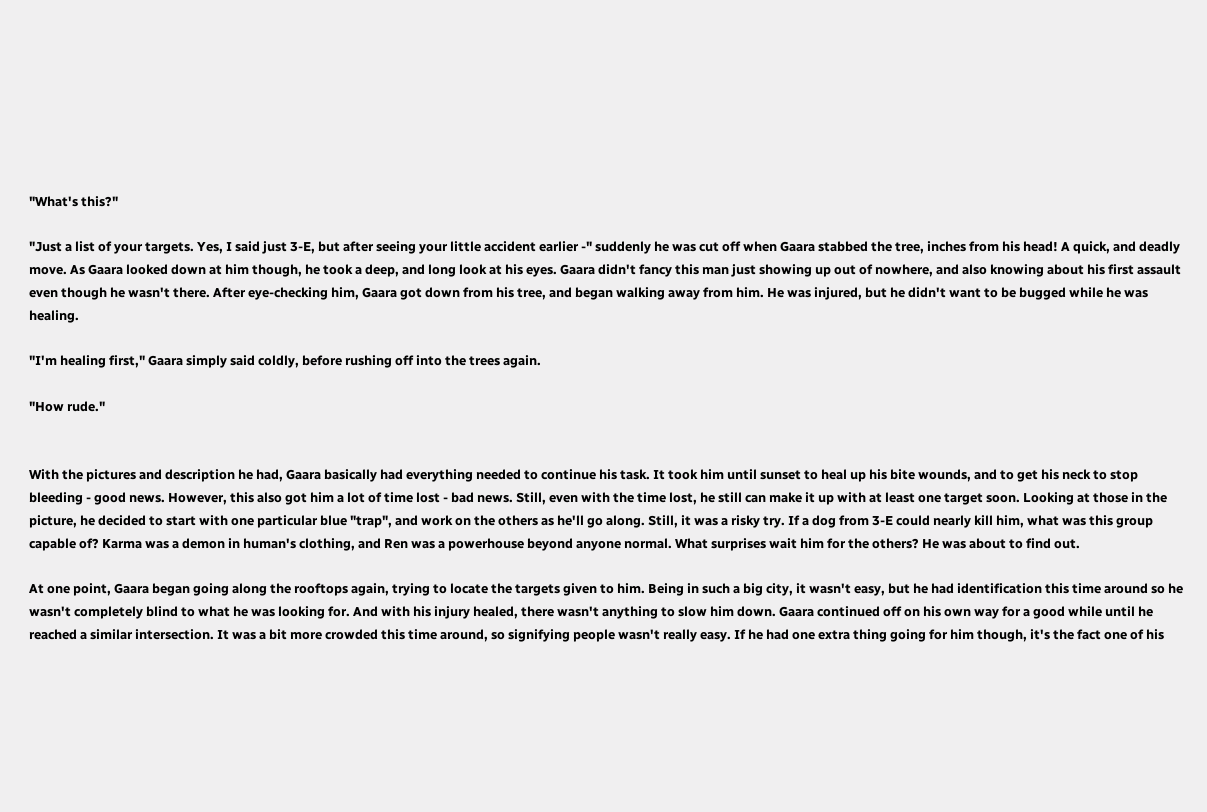"What's this?"

"Just a list of your targets. Yes, I said just 3-E, but after seeing your little accident earlier -" suddenly he was cut off when Gaara stabbed the tree, inches from his head! A quick, and deadly move. As Gaara looked down at him though, he took a deep, and long look at his eyes. Gaara didn't fancy this man just showing up out of nowhere, and also knowing about his first assault even though he wasn't there. After eye-checking him, Gaara got down from his tree, and began walking away from him. He was injured, but he didn't want to be bugged while he was healing.

"I'm healing first," Gaara simply said coldly, before rushing off into the trees again.

"How rude."


With the pictures and description he had, Gaara basically had everything needed to continue his task. It took him until sunset to heal up his bite wounds, and to get his neck to stop bleeding - good news. However, this also got him a lot of time lost - bad news. Still, even with the time lost, he still can make it up with at least one target soon. Looking at those in the picture, he decided to start with one particular blue "trap", and work on the others as he'll go along. Still, it was a risky try. If a dog from 3-E could nearly kill him, what was this group capable of? Karma was a demon in human's clothing, and Ren was a powerhouse beyond anyone normal. What surprises wait him for the others? He was about to find out.

At one point, Gaara began going along the rooftops again, trying to locate the targets given to him. Being in such a big city, it wasn't easy, but he had identification this time around so he wasn't completely blind to what he was looking for. And with his injury healed, there wasn't anything to slow him down. Gaara continued off on his own way for a good while until he reached a similar intersection. It was a bit more crowded this time around, so signifying people wasn't really easy. If he had one extra thing going for him though, it's the fact one of his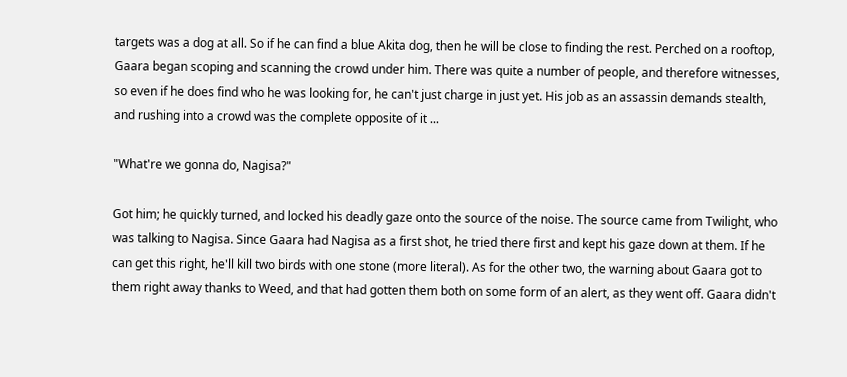targets was a dog at all. So if he can find a blue Akita dog, then he will be close to finding the rest. Perched on a rooftop, Gaara began scoping and scanning the crowd under him. There was quite a number of people, and therefore witnesses, so even if he does find who he was looking for, he can't just charge in just yet. His job as an assassin demands stealth, and rushing into a crowd was the complete opposite of it ...

"What're we gonna do, Nagisa?"

Got him; he quickly turned, and locked his deadly gaze onto the source of the noise. The source came from Twilight, who was talking to Nagisa. Since Gaara had Nagisa as a first shot, he tried there first and kept his gaze down at them. If he can get this right, he'll kill two birds with one stone (more literal). As for the other two, the warning about Gaara got to them right away thanks to Weed, and that had gotten them both on some form of an alert, as they went off. Gaara didn't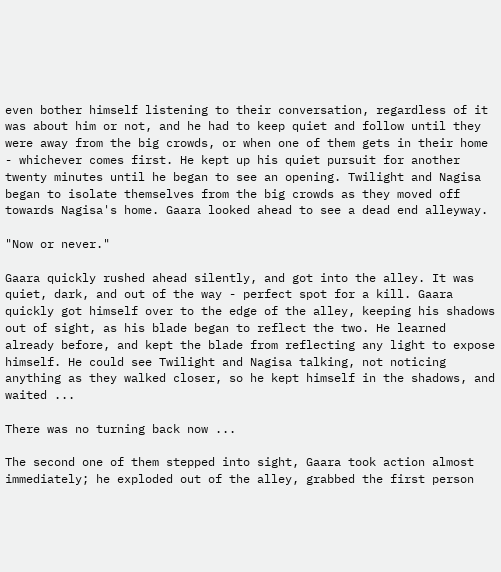even bother himself listening to their conversation, regardless of it was about him or not, and he had to keep quiet and follow until they were away from the big crowds, or when one of them gets in their home - whichever comes first. He kept up his quiet pursuit for another twenty minutes until he began to see an opening. Twilight and Nagisa began to isolate themselves from the big crowds as they moved off towards Nagisa's home. Gaara looked ahead to see a dead end alleyway.

"Now or never."

Gaara quickly rushed ahead silently, and got into the alley. It was quiet, dark, and out of the way - perfect spot for a kill. Gaara quickly got himself over to the edge of the alley, keeping his shadows out of sight, as his blade began to reflect the two. He learned already before, and kept the blade from reflecting any light to expose himself. He could see Twilight and Nagisa talking, not noticing anything as they walked closer, so he kept himself in the shadows, and waited ...

There was no turning back now ...

The second one of them stepped into sight, Gaara took action almost immediately; he exploded out of the alley, grabbed the first person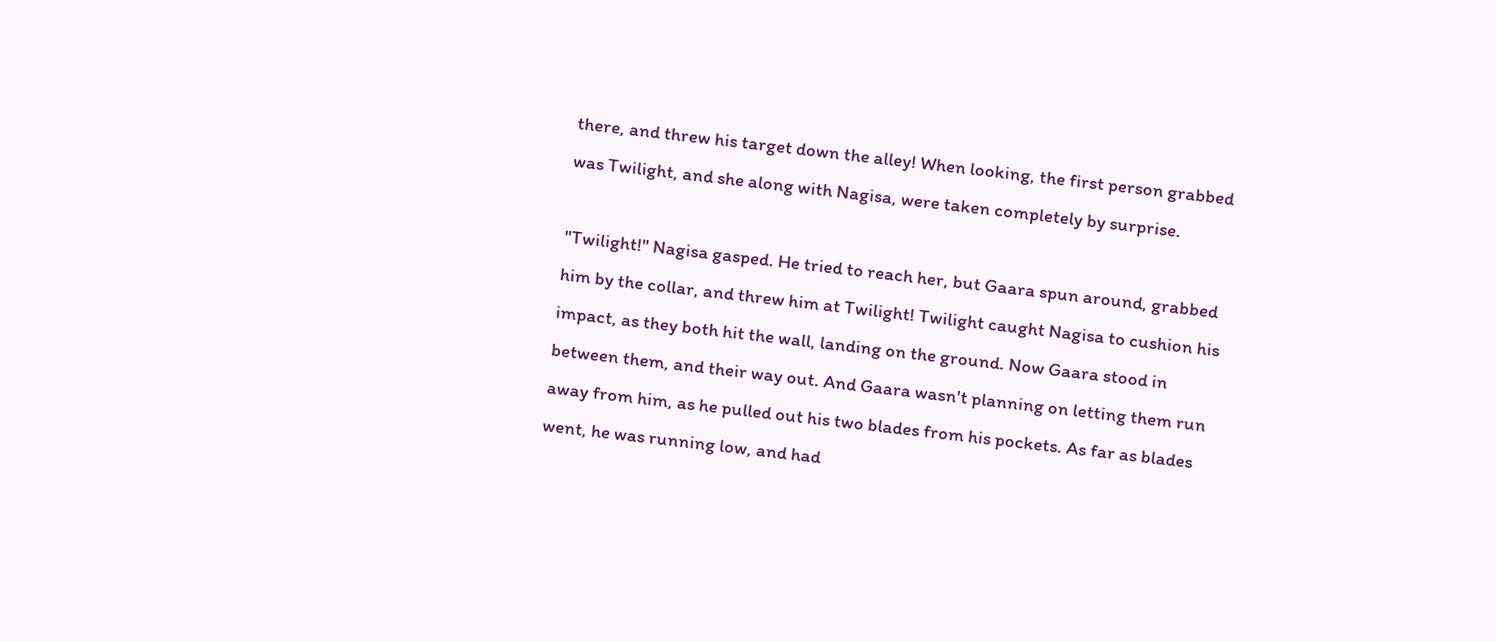there, and threw his target down the alley! When looking, the first person grabbed was Twilight, and she along with Nagisa, were taken completely by surprise.

"Twilight!" Nagisa gasped. He tried to reach her, but Gaara spun around, grabbed him by the collar, and threw him at Twilight! Twilight caught Nagisa to cushion his impact, as they both hit the wall, landing on the ground. Now Gaara stood in between them, and their way out. And Gaara wasn't planning on letting them run away from him, as he pulled out his two blades from his pockets. As far as blades went, he was running low, and had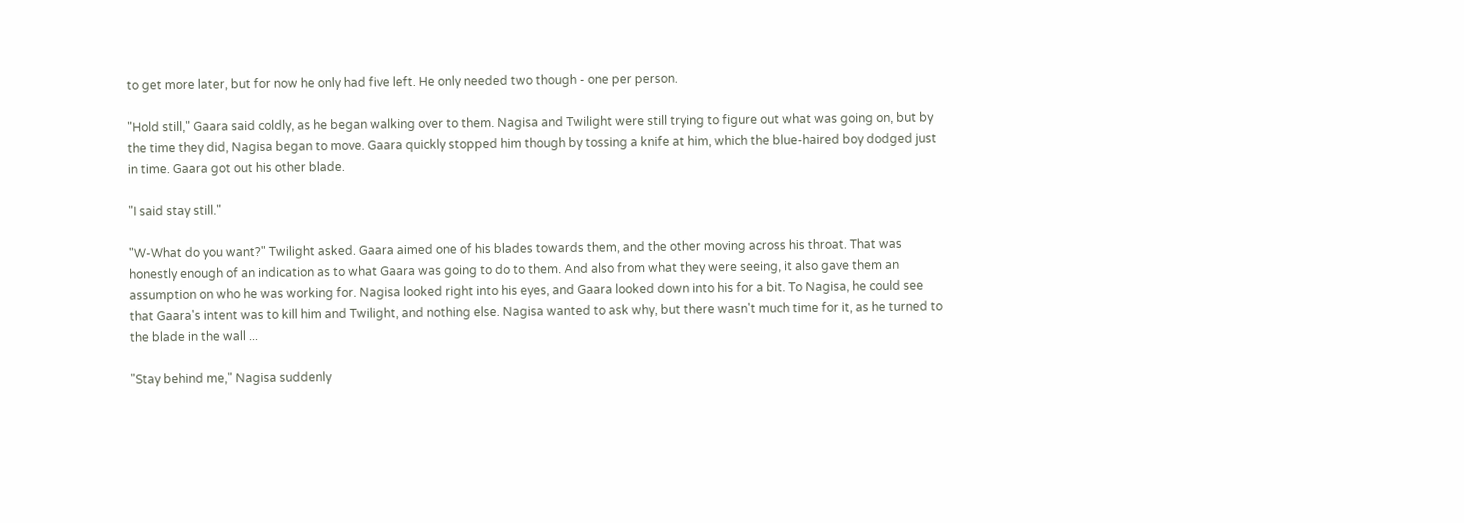to get more later, but for now he only had five left. He only needed two though - one per person.

"Hold still," Gaara said coldly, as he began walking over to them. Nagisa and Twilight were still trying to figure out what was going on, but by the time they did, Nagisa began to move. Gaara quickly stopped him though by tossing a knife at him, which the blue-haired boy dodged just in time. Gaara got out his other blade.

"I said stay still."

"W-What do you want?" Twilight asked. Gaara aimed one of his blades towards them, and the other moving across his throat. That was honestly enough of an indication as to what Gaara was going to do to them. And also from what they were seeing, it also gave them an assumption on who he was working for. Nagisa looked right into his eyes, and Gaara looked down into his for a bit. To Nagisa, he could see that Gaara's intent was to kill him and Twilight, and nothing else. Nagisa wanted to ask why, but there wasn't much time for it, as he turned to the blade in the wall ...

"Stay behind me," Nagisa suddenly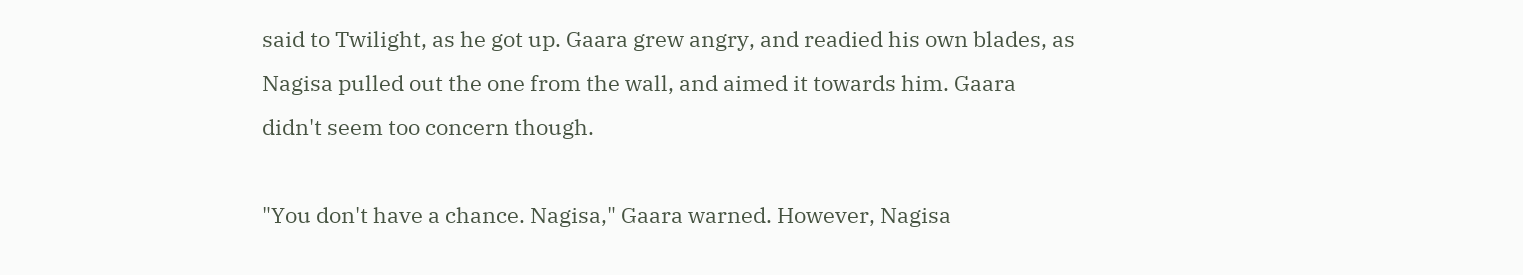said to Twilight, as he got up. Gaara grew angry, and readied his own blades, as Nagisa pulled out the one from the wall, and aimed it towards him. Gaara didn't seem too concern though.

"You don't have a chance. Nagisa," Gaara warned. However, Nagisa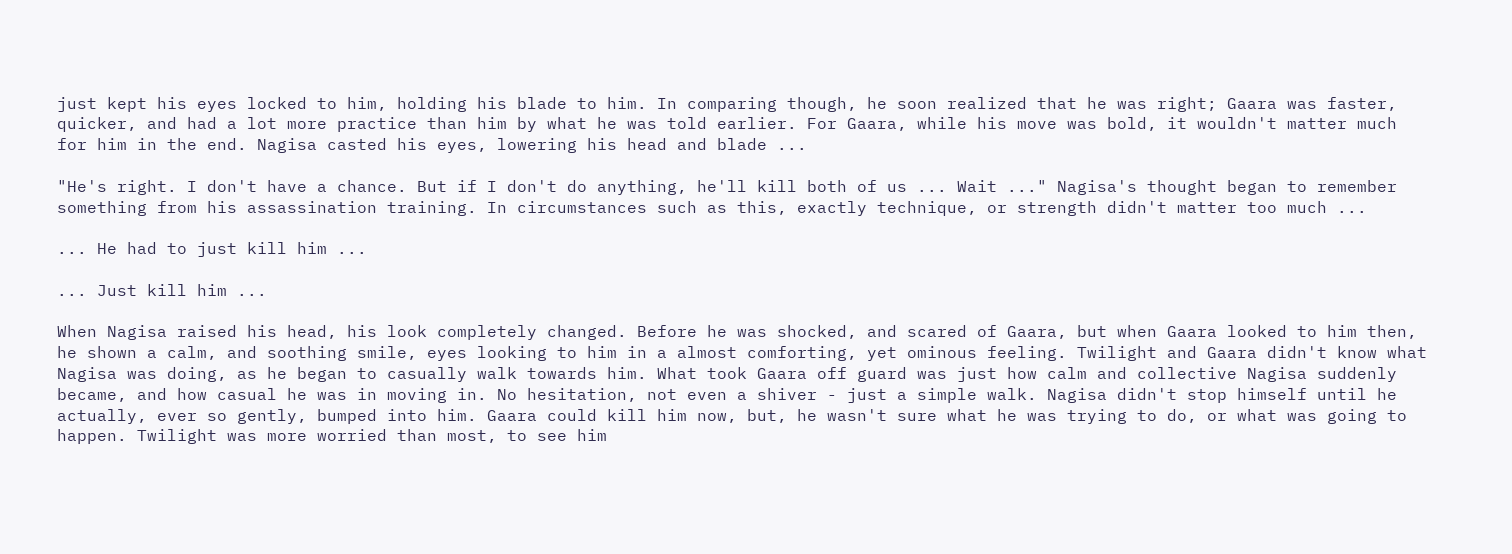just kept his eyes locked to him, holding his blade to him. In comparing though, he soon realized that he was right; Gaara was faster, quicker, and had a lot more practice than him by what he was told earlier. For Gaara, while his move was bold, it wouldn't matter much for him in the end. Nagisa casted his eyes, lowering his head and blade ...

"He's right. I don't have a chance. But if I don't do anything, he'll kill both of us ... Wait ..." Nagisa's thought began to remember something from his assassination training. In circumstances such as this, exactly technique, or strength didn't matter too much ...

... He had to just kill him ...

... Just kill him ...

When Nagisa raised his head, his look completely changed. Before he was shocked, and scared of Gaara, but when Gaara looked to him then, he shown a calm, and soothing smile, eyes looking to him in a almost comforting, yet ominous feeling. Twilight and Gaara didn't know what Nagisa was doing, as he began to casually walk towards him. What took Gaara off guard was just how calm and collective Nagisa suddenly became, and how casual he was in moving in. No hesitation, not even a shiver - just a simple walk. Nagisa didn't stop himself until he actually, ever so gently, bumped into him. Gaara could kill him now, but, he wasn't sure what he was trying to do, or what was going to happen. Twilight was more worried than most, to see him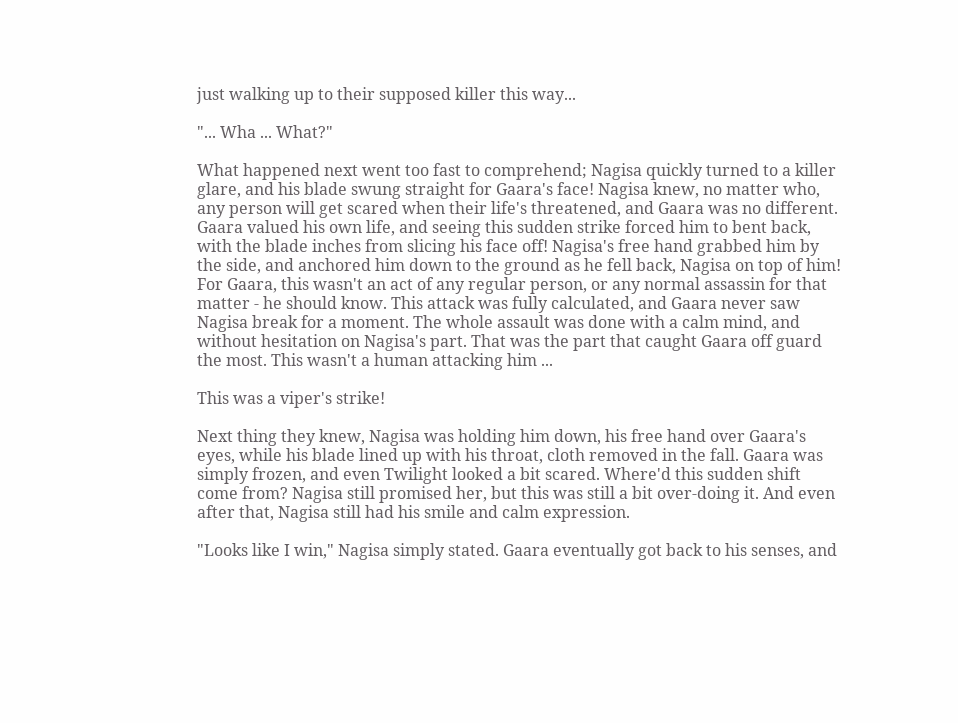just walking up to their supposed killer this way...

"... Wha ... What?"

What happened next went too fast to comprehend; Nagisa quickly turned to a killer glare, and his blade swung straight for Gaara's face! Nagisa knew, no matter who, any person will get scared when their life's threatened, and Gaara was no different. Gaara valued his own life, and seeing this sudden strike forced him to bent back, with the blade inches from slicing his face off! Nagisa's free hand grabbed him by the side, and anchored him down to the ground as he fell back, Nagisa on top of him! For Gaara, this wasn't an act of any regular person, or any normal assassin for that matter - he should know. This attack was fully calculated, and Gaara never saw Nagisa break for a moment. The whole assault was done with a calm mind, and without hesitation on Nagisa's part. That was the part that caught Gaara off guard the most. This wasn't a human attacking him ...

This was a viper's strike!

Next thing they knew, Nagisa was holding him down, his free hand over Gaara's eyes, while his blade lined up with his throat, cloth removed in the fall. Gaara was simply frozen, and even Twilight looked a bit scared. Where'd this sudden shift come from? Nagisa still promised her, but this was still a bit over-doing it. And even after that, Nagisa still had his smile and calm expression.

"Looks like I win," Nagisa simply stated. Gaara eventually got back to his senses, and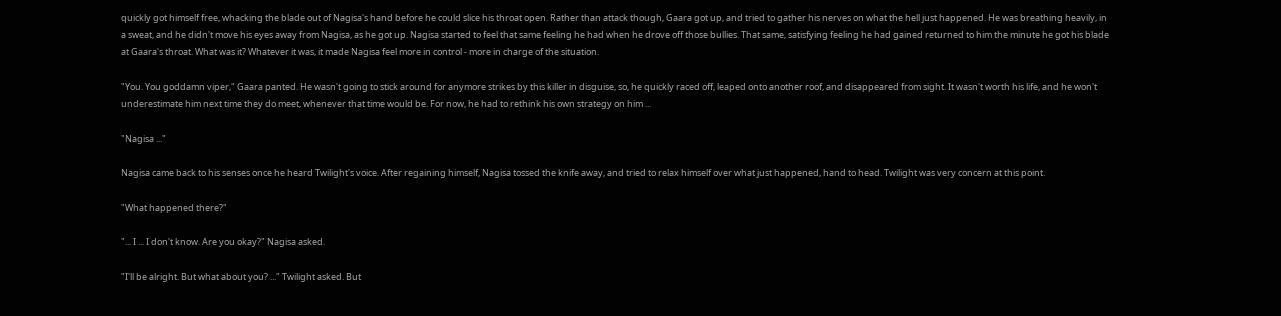quickly got himself free, whacking the blade out of Nagisa's hand before he could slice his throat open. Rather than attack though, Gaara got up, and tried to gather his nerves on what the hell just happened. He was breathing heavily, in a sweat, and he didn't move his eyes away from Nagisa, as he got up. Nagisa started to feel that same feeling he had when he drove off those bullies. That same, satisfying feeling he had gained returned to him the minute he got his blade at Gaara's throat. What was it? Whatever it was, it made Nagisa feel more in control - more in charge of the situation.

"You. You goddamn viper," Gaara panted. He wasn't going to stick around for anymore strikes by this killer in disguise, so, he quickly raced off, leaped onto another roof, and disappeared from sight. It wasn't worth his life, and he won't underestimate him next time they do meet, whenever that time would be. For now, he had to rethink his own strategy on him ...

"Nagisa ..."

Nagisa came back to his senses once he heard Twilight's voice. After regaining himself, Nagisa tossed the knife away, and tried to relax himself over what just happened, hand to head. Twilight was very concern at this point.

"What happened there?"

"... I ... I don't know. Are you okay?" Nagisa asked.

"I'll be alright. But what about you? ..." Twilight asked. But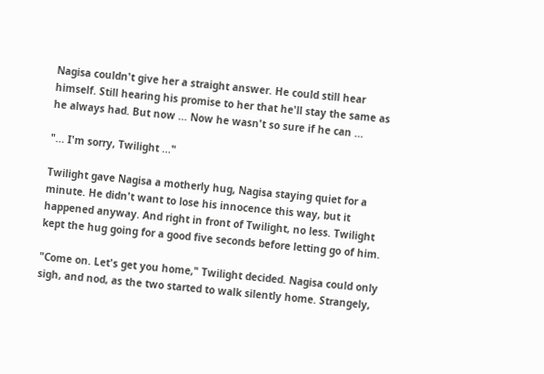Nagisa couldn't give her a straight answer. He could still hear himself. Still hearing his promise to her that he'll stay the same as he always had. But now ... Now he wasn't so sure if he can ...

"... I'm sorry, Twilight ..."

Twilight gave Nagisa a motherly hug, Nagisa staying quiet for a minute. He didn't want to lose his innocence this way, but it happened anyway. And right in front of Twilight, no less. Twilight kept the hug going for a good five seconds before letting go of him.

"Come on. Let's get you home," Twilight decided. Nagisa could only sigh, and nod, as the two started to walk silently home. Strangely,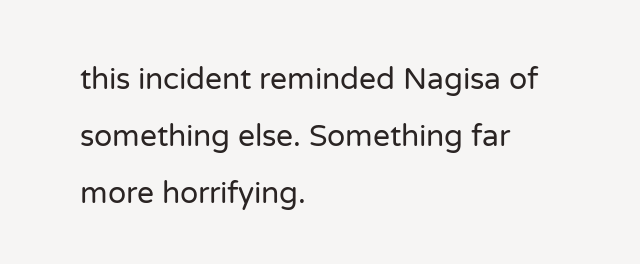this incident reminded Nagisa of something else. Something far more horrifying.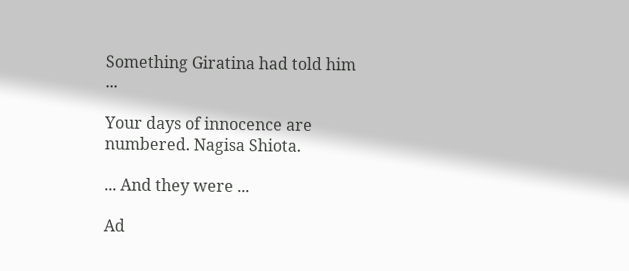Something Giratina had told him ...

Your days of innocence are numbered. Nagisa Shiota.

... And they were ...

Ad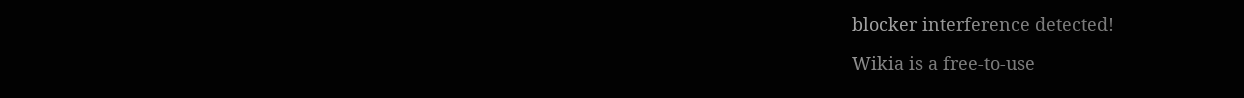blocker interference detected!

Wikia is a free-to-use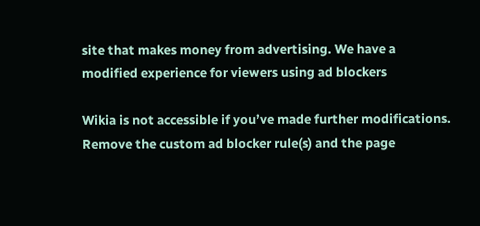site that makes money from advertising. We have a modified experience for viewers using ad blockers

Wikia is not accessible if you’ve made further modifications. Remove the custom ad blocker rule(s) and the page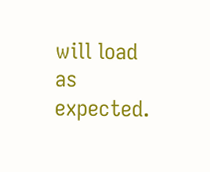will load as expected.